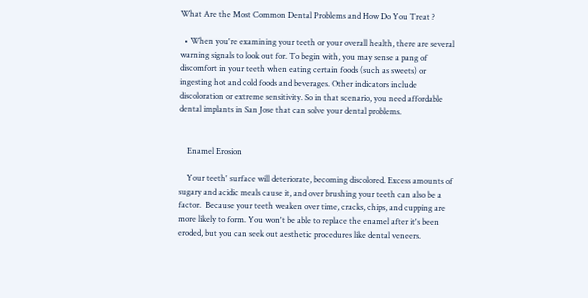What Are the Most Common Dental Problems and How Do You Treat ?

  • When you're examining your teeth or your overall health, there are several warning signals to look out for. To begin with, you may sense a pang of discomfort in your teeth when eating certain foods (such as sweets) or ingesting hot and cold foods and beverages. Other indicators include discoloration or extreme sensitivity. So in that scenario, you need affordable dental implants in San Jose that can solve your dental problems.


    Enamel Erosion

    Your teeth' surface will deteriorate, becoming discolored. Excess amounts of sugary and acidic meals cause it, and over brushing your teeth can also be a factor.  Because your teeth weaken over time, cracks, chips, and cupping are more likely to form. You won't be able to replace the enamel after it's been eroded, but you can seek out aesthetic procedures like dental veneers.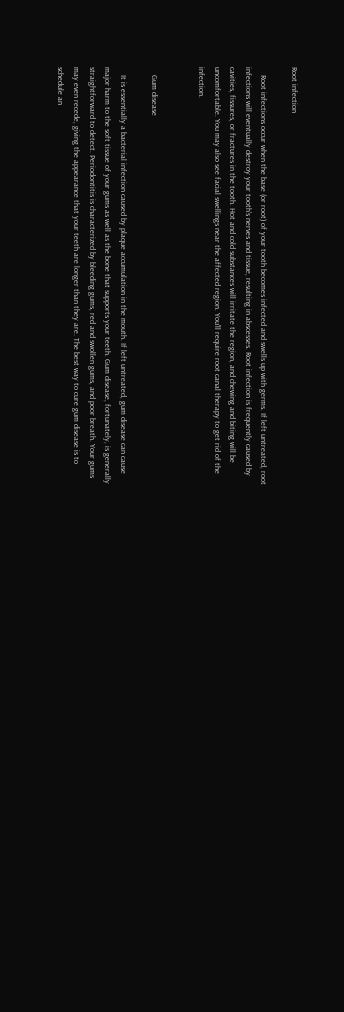Root infection

    Root infections occur when the base (or root) of your tooth becomes infected and swells up with germs. If left untreated, root infections will eventually destroy your tooth's nerves and tissue, resulting in abscesses. Root infection is frequently caused by cavities, fissures, or fractures in the tooth. Hot and cold substances will irritate the region, and chewing and biting will be uncomfortable. You may also see facial swellings near the affected region. You'll require root canal therapy to get rid of the infection.


    Gum disease

    It is essentially a bacterial infection caused by plaque accumulation in the mouth. If left untreated, gum disease can cause major harm to the soft tissue of your gums as well as the bone that supports your teeth. Gum disease, fortunately, is generally straightforward to detect. Periodontitis is characterized by bleeding gums, red and swollen gums, and poor breath. Your gums may even recede, giving the appearance that your teeth are longer than they are. The best way to cure gum disease is to schedule an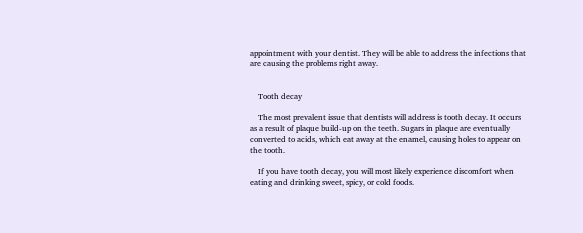appointment with your dentist. They will be able to address the infections that are causing the problems right away.


    Tooth decay

    The most prevalent issue that dentists will address is tooth decay. It occurs as a result of plaque build-up on the teeth. Sugars in plaque are eventually converted to acids, which eat away at the enamel, causing holes to appear on the tooth.

    If you have tooth decay, you will most likely experience discomfort when eating and drinking sweet, spicy, or cold foods.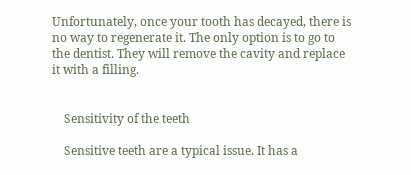Unfortunately, once your tooth has decayed, there is no way to regenerate it. The only option is to go to the dentist. They will remove the cavity and replace it with a filling.


    Sensitivity of the teeth

    Sensitive teeth are a typical issue. It has a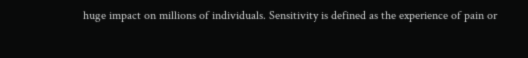huge impact on millions of individuals. Sensitivity is defined as the experience of pain or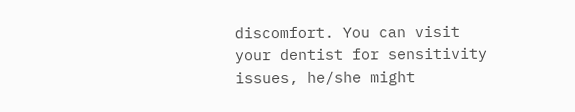discomfort. You can visit your dentist for sensitivity issues, he/she might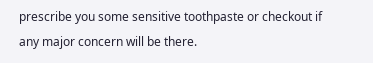prescribe you some sensitive toothpaste or checkout if any major concern will be there.